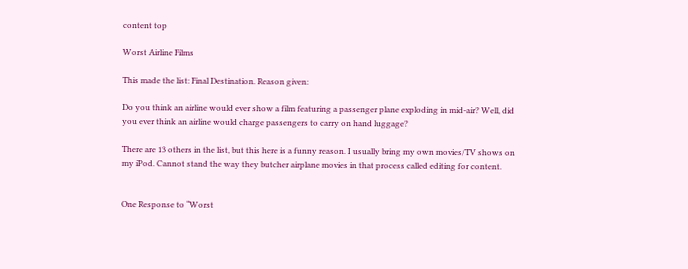content top

Worst Airline Films

This made the list: Final Destination. Reason given:

Do you think an airline would ever show a film featuring a passenger plane exploding in mid-air? Well, did you ever think an airline would charge passengers to carry on hand luggage?

There are 13 others in the list, but this here is a funny reason. I usually bring my own movies/TV shows on my iPod. Cannot stand the way they butcher airplane movies in that process called editing for content.


One Response to “Worst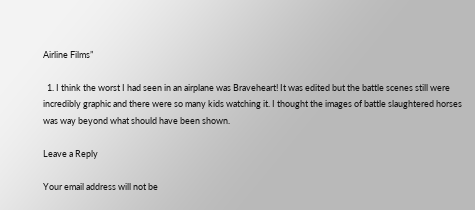Airline Films”

  1. I think the worst I had seen in an airplane was Braveheart! It was edited but the battle scenes still were incredibly graphic and there were so many kids watching it. I thought the images of battle slaughtered horses was way beyond what should have been shown.

Leave a Reply

Your email address will not be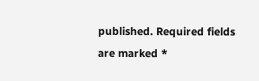published. Required fields are marked *